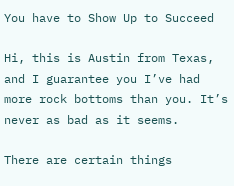You have to Show Up to Succeed

Hi, this is Austin from Texas, and I guarantee you I’ve had more rock bottoms than you. It’s never as bad as it seems.

There are certain things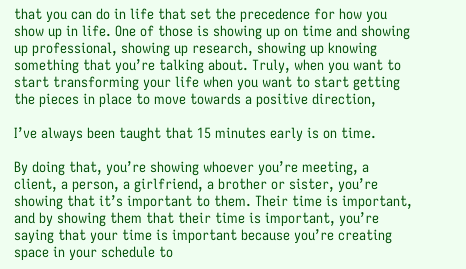that you can do in life that set the precedence for how you show up in life. One of those is showing up on time and showing up professional, showing up research, showing up knowing something that you’re talking about. Truly, when you want to start transforming your life when you want to start getting the pieces in place to move towards a positive direction,

I’ve always been taught that 15 minutes early is on time.

By doing that, you’re showing whoever you’re meeting, a client, a person, a girlfriend, a brother or sister, you’re showing that it’s important to them. Their time is important, and by showing them that their time is important, you’re saying that your time is important because you’re creating space in your schedule to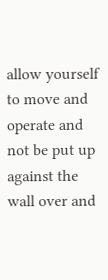allow yourself to move and operate and not be put up against the wall over and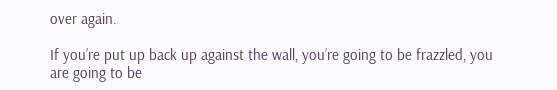over again.

If you’re put up back up against the wall, you’re going to be frazzled, you are going to be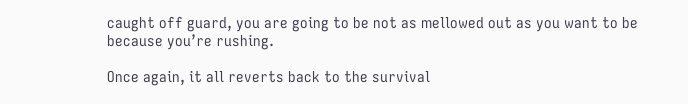caught off guard, you are going to be not as mellowed out as you want to be because you’re rushing.

Once again, it all reverts back to the survival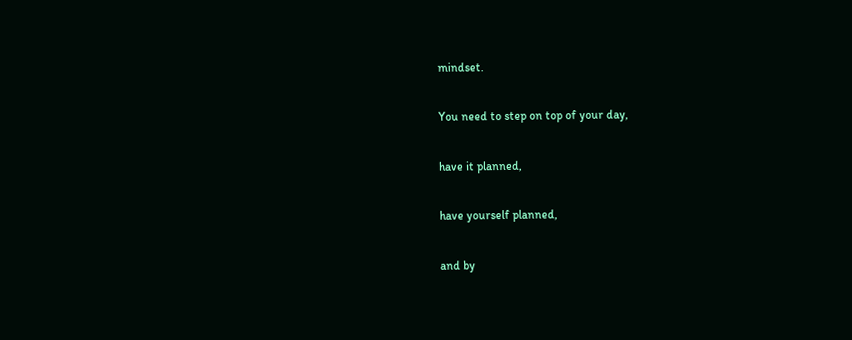mindset.

You need to step on top of your day,

have it planned,

have yourself planned,

and by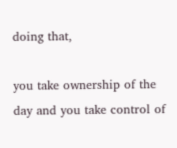doing that,

you take ownership of the day and you take control of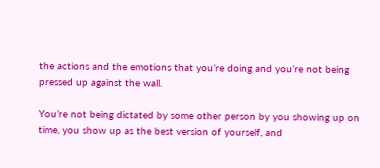the actions and the emotions that you’re doing and you’re not being pressed up against the wall.

You’re not being dictated by some other person by you showing up on time, you show up as the best version of yourself, and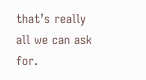that’s really all we can ask for.